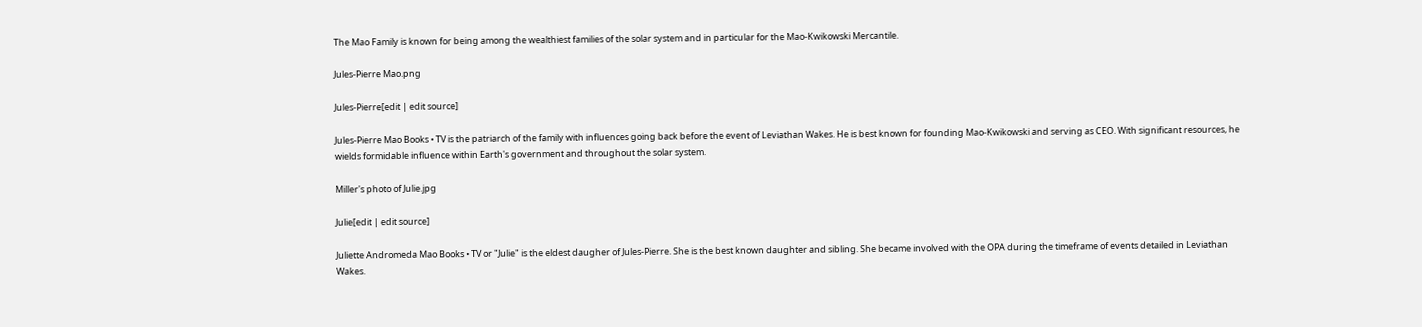The Mao Family is known for being among the wealthiest families of the solar system and in particular for the Mao-Kwikowski Mercantile.

Jules-Pierre Mao.png

Jules-Pierre[edit | edit source]

Jules-Pierre Mao Books • TV is the patriarch of the family with influences going back before the event of Leviathan Wakes. He is best known for founding Mao-Kwikowski and serving as CEO. With significant resources, he wields formidable influence within Earth's government and throughout the solar system.

Miller's photo of Julie.jpg

Julie[edit | edit source]

Juliette Andromeda Mao Books • TV or "Julie" is the eldest daugher of Jules-Pierre. She is the best known daughter and sibling. She became involved with the OPA during the timeframe of events detailed in Leviathan Wakes.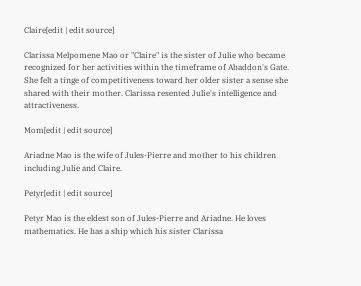Claire[edit | edit source]

Clarissa Melpomene Mao or "Claire" is the sister of Julie who became recognized for her activities within the timeframe of Abaddon's Gate. She felt a tinge of competitiveness toward her older sister a sense she shared with their mother. Clarissa resented Julie's intelligence and attractiveness.

Mom[edit | edit source]

Ariadne Mao is the wife of Jules-Pierre and mother to his children including Julie and Claire.

Petyr[edit | edit source]

Petyr Mao is the eldest son of Jules-Pierre and Ariadne. He loves mathematics. He has a ship which his sister Clarissa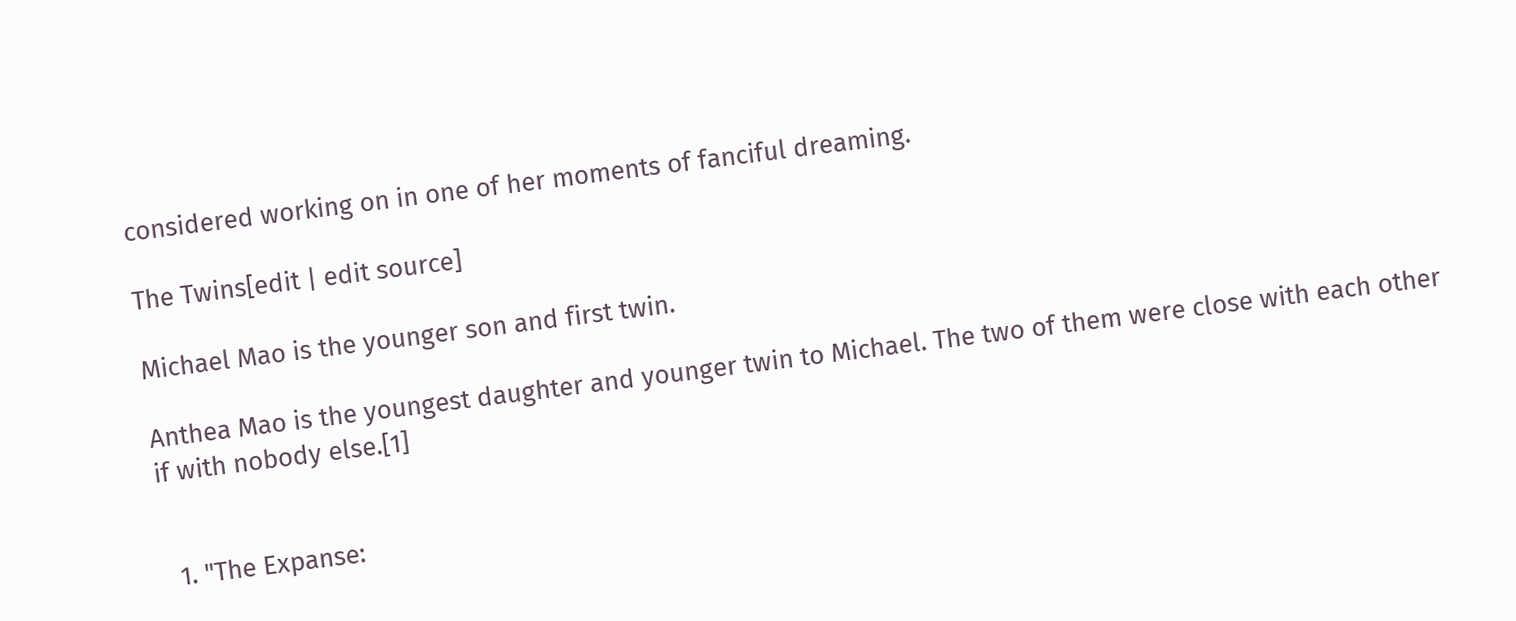considered working on in one of her moments of fanciful dreaming.

The Twins[edit | edit source]

Michael Mao is the younger son and first twin.

Anthea Mao is the youngest daughter and younger twin to Michael. The two of them were close with each other if with nobody else.[1]


  1. "The Expanse: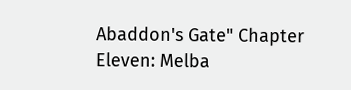Abaddon's Gate" Chapter Eleven: Melba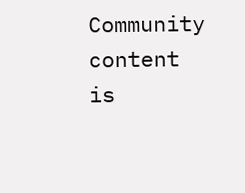Community content is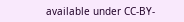available under CC-BY-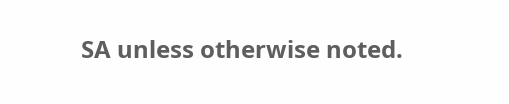SA unless otherwise noted.